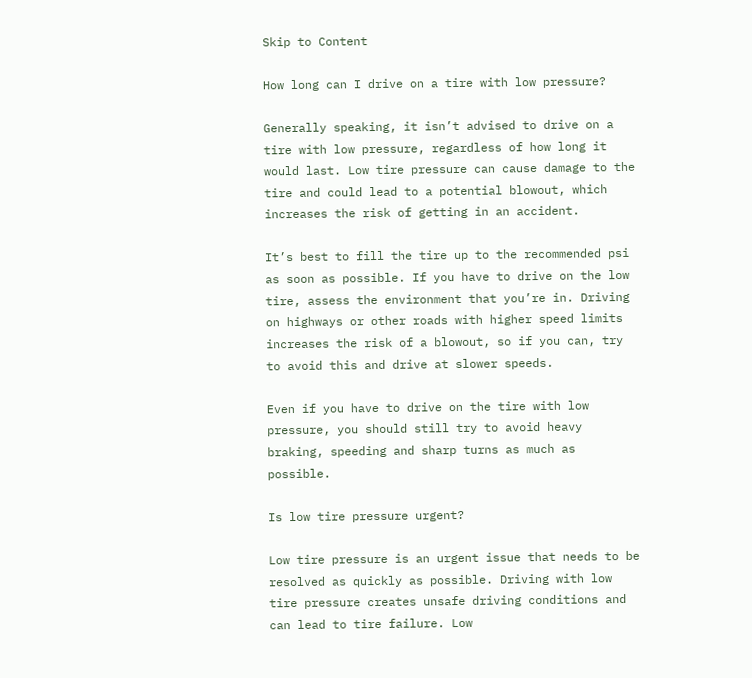Skip to Content

How long can I drive on a tire with low pressure?

Generally speaking, it isn’t advised to drive on a tire with low pressure, regardless of how long it would last. Low tire pressure can cause damage to the tire and could lead to a potential blowout, which increases the risk of getting in an accident.

It’s best to fill the tire up to the recommended psi as soon as possible. If you have to drive on the low tire, assess the environment that you’re in. Driving on highways or other roads with higher speed limits increases the risk of a blowout, so if you can, try to avoid this and drive at slower speeds.

Even if you have to drive on the tire with low pressure, you should still try to avoid heavy braking, speeding and sharp turns as much as possible.

Is low tire pressure urgent?

Low tire pressure is an urgent issue that needs to be resolved as quickly as possible. Driving with low tire pressure creates unsafe driving conditions and can lead to tire failure. Low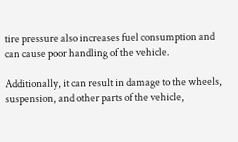tire pressure also increases fuel consumption and can cause poor handling of the vehicle.

Additionally, it can result in damage to the wheels, suspension, and other parts of the vehicle,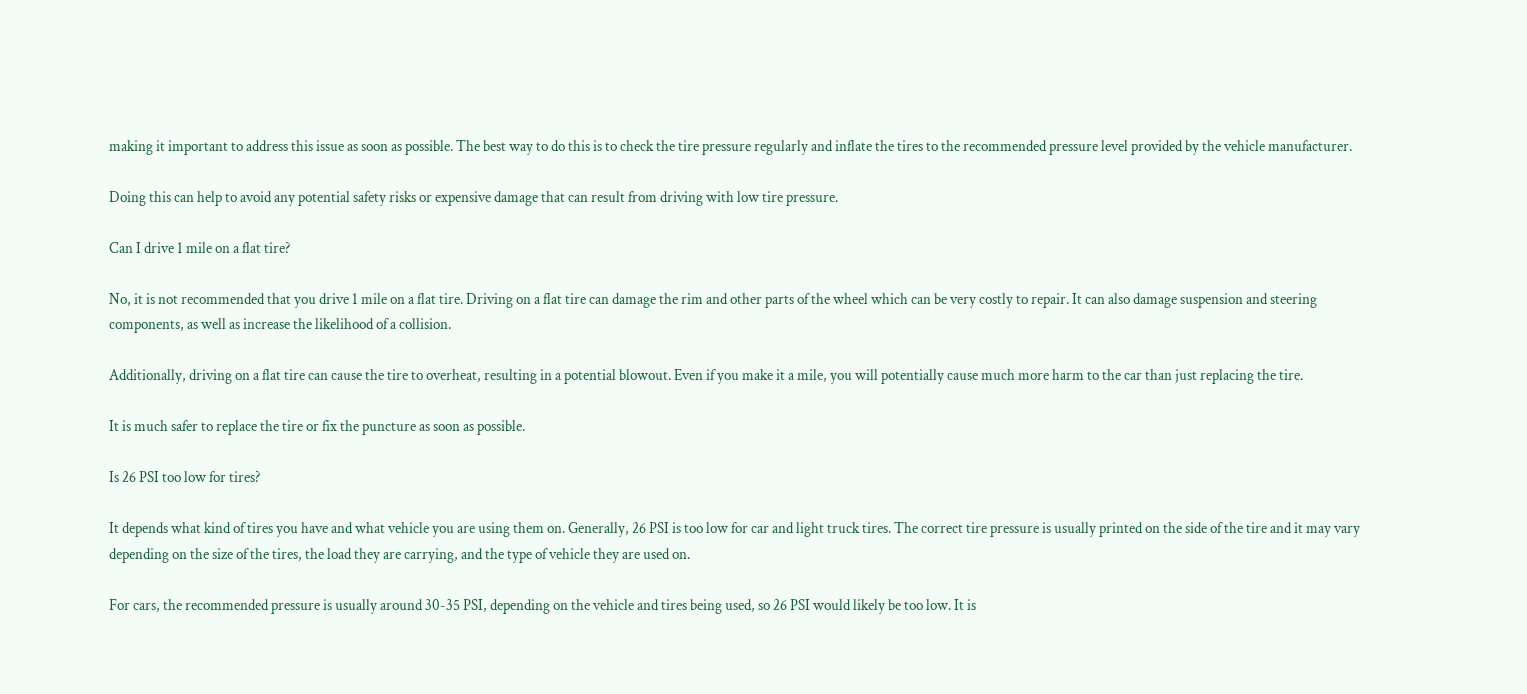making it important to address this issue as soon as possible. The best way to do this is to check the tire pressure regularly and inflate the tires to the recommended pressure level provided by the vehicle manufacturer.

Doing this can help to avoid any potential safety risks or expensive damage that can result from driving with low tire pressure.

Can I drive 1 mile on a flat tire?

No, it is not recommended that you drive 1 mile on a flat tire. Driving on a flat tire can damage the rim and other parts of the wheel which can be very costly to repair. It can also damage suspension and steering components, as well as increase the likelihood of a collision.

Additionally, driving on a flat tire can cause the tire to overheat, resulting in a potential blowout. Even if you make it a mile, you will potentially cause much more harm to the car than just replacing the tire.

It is much safer to replace the tire or fix the puncture as soon as possible.

Is 26 PSI too low for tires?

It depends what kind of tires you have and what vehicle you are using them on. Generally, 26 PSI is too low for car and light truck tires. The correct tire pressure is usually printed on the side of the tire and it may vary depending on the size of the tires, the load they are carrying, and the type of vehicle they are used on.

For cars, the recommended pressure is usually around 30-35 PSI, depending on the vehicle and tires being used, so 26 PSI would likely be too low. It is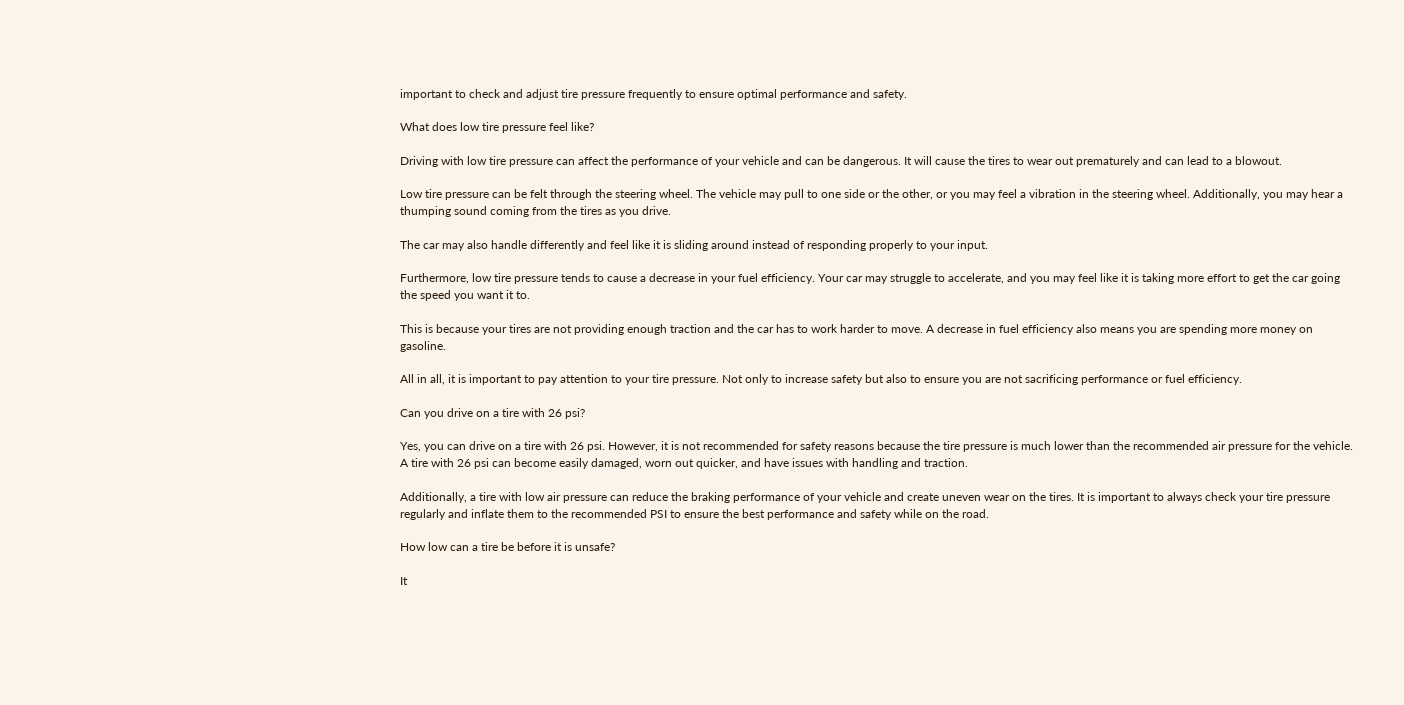important to check and adjust tire pressure frequently to ensure optimal performance and safety.

What does low tire pressure feel like?

Driving with low tire pressure can affect the performance of your vehicle and can be dangerous. It will cause the tires to wear out prematurely and can lead to a blowout.

Low tire pressure can be felt through the steering wheel. The vehicle may pull to one side or the other, or you may feel a vibration in the steering wheel. Additionally, you may hear a thumping sound coming from the tires as you drive.

The car may also handle differently and feel like it is sliding around instead of responding properly to your input.

Furthermore, low tire pressure tends to cause a decrease in your fuel efficiency. Your car may struggle to accelerate, and you may feel like it is taking more effort to get the car going the speed you want it to.

This is because your tires are not providing enough traction and the car has to work harder to move. A decrease in fuel efficiency also means you are spending more money on gasoline.

All in all, it is important to pay attention to your tire pressure. Not only to increase safety but also to ensure you are not sacrificing performance or fuel efficiency.

Can you drive on a tire with 26 psi?

Yes, you can drive on a tire with 26 psi. However, it is not recommended for safety reasons because the tire pressure is much lower than the recommended air pressure for the vehicle. A tire with 26 psi can become easily damaged, worn out quicker, and have issues with handling and traction.

Additionally, a tire with low air pressure can reduce the braking performance of your vehicle and create uneven wear on the tires. It is important to always check your tire pressure regularly and inflate them to the recommended PSI to ensure the best performance and safety while on the road.

How low can a tire be before it is unsafe?

It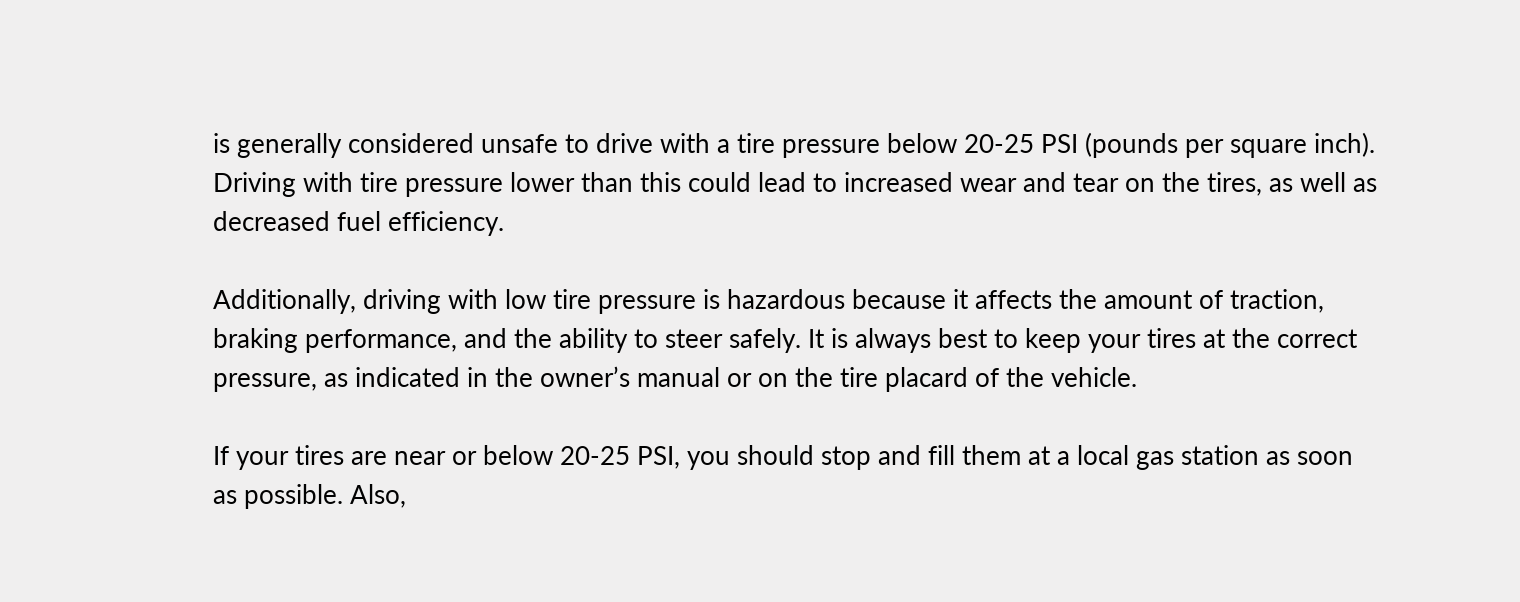is generally considered unsafe to drive with a tire pressure below 20-25 PSI (pounds per square inch). Driving with tire pressure lower than this could lead to increased wear and tear on the tires, as well as decreased fuel efficiency.

Additionally, driving with low tire pressure is hazardous because it affects the amount of traction, braking performance, and the ability to steer safely. It is always best to keep your tires at the correct pressure, as indicated in the owner’s manual or on the tire placard of the vehicle.

If your tires are near or below 20-25 PSI, you should stop and fill them at a local gas station as soon as possible. Also,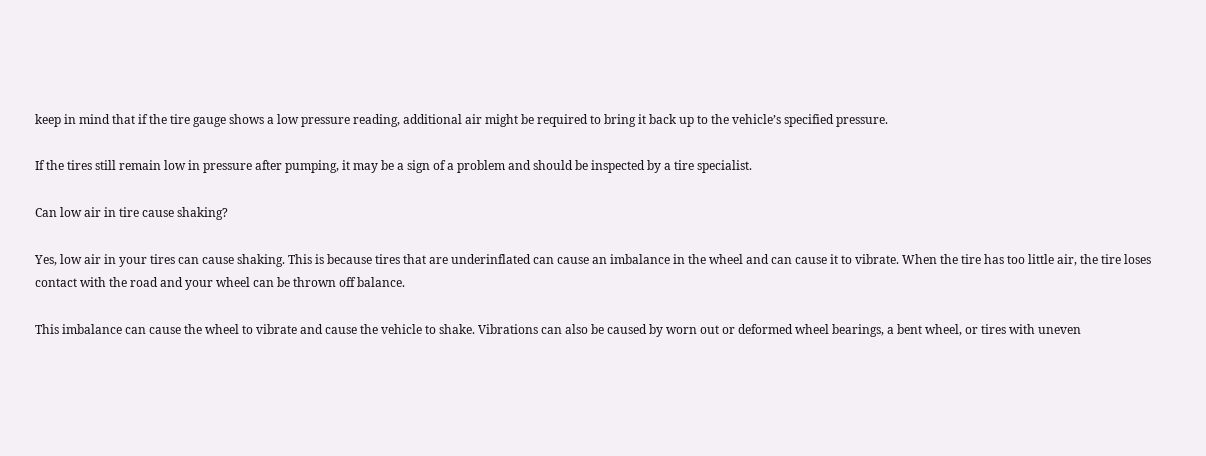keep in mind that if the tire gauge shows a low pressure reading, additional air might be required to bring it back up to the vehicle’s specified pressure.

If the tires still remain low in pressure after pumping, it may be a sign of a problem and should be inspected by a tire specialist.

Can low air in tire cause shaking?

Yes, low air in your tires can cause shaking. This is because tires that are underinflated can cause an imbalance in the wheel and can cause it to vibrate. When the tire has too little air, the tire loses contact with the road and your wheel can be thrown off balance.

This imbalance can cause the wheel to vibrate and cause the vehicle to shake. Vibrations can also be caused by worn out or deformed wheel bearings, a bent wheel, or tires with uneven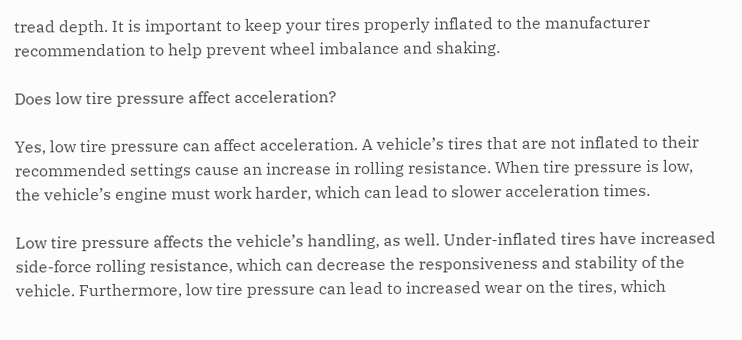tread depth. It is important to keep your tires properly inflated to the manufacturer recommendation to help prevent wheel imbalance and shaking.

Does low tire pressure affect acceleration?

Yes, low tire pressure can affect acceleration. A vehicle’s tires that are not inflated to their recommended settings cause an increase in rolling resistance. When tire pressure is low, the vehicle’s engine must work harder, which can lead to slower acceleration times.

Low tire pressure affects the vehicle’s handling, as well. Under-inflated tires have increased side-force rolling resistance, which can decrease the responsiveness and stability of the vehicle. Furthermore, low tire pressure can lead to increased wear on the tires, which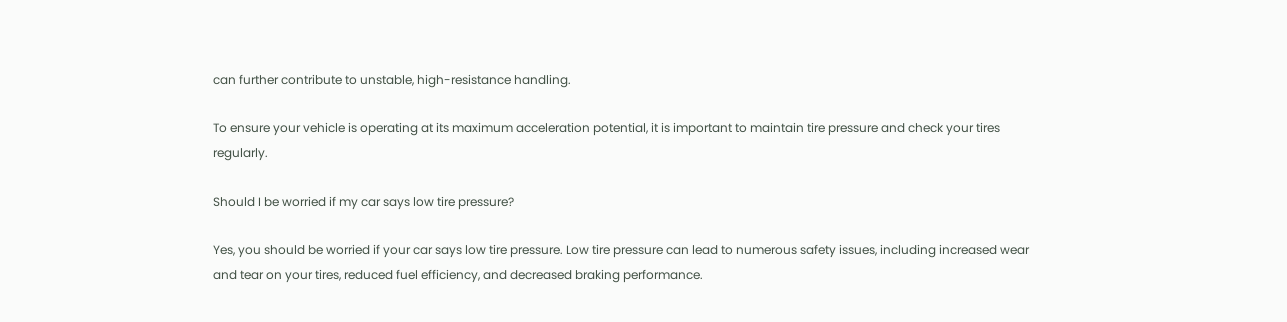can further contribute to unstable, high-resistance handling.

To ensure your vehicle is operating at its maximum acceleration potential, it is important to maintain tire pressure and check your tires regularly.

Should I be worried if my car says low tire pressure?

Yes, you should be worried if your car says low tire pressure. Low tire pressure can lead to numerous safety issues, including increased wear and tear on your tires, reduced fuel efficiency, and decreased braking performance.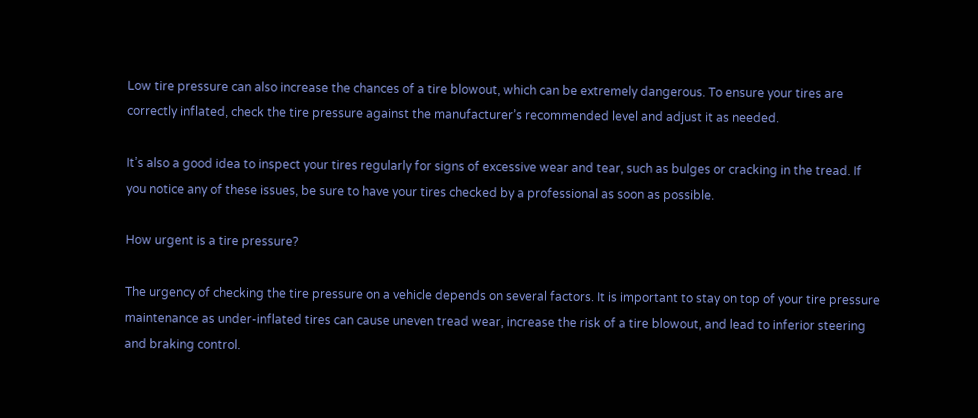Low tire pressure can also increase the chances of a tire blowout, which can be extremely dangerous. To ensure your tires are correctly inflated, check the tire pressure against the manufacturer’s recommended level and adjust it as needed.

It’s also a good idea to inspect your tires regularly for signs of excessive wear and tear, such as bulges or cracking in the tread. If you notice any of these issues, be sure to have your tires checked by a professional as soon as possible.

How urgent is a tire pressure?

The urgency of checking the tire pressure on a vehicle depends on several factors. It is important to stay on top of your tire pressure maintenance as under-inflated tires can cause uneven tread wear, increase the risk of a tire blowout, and lead to inferior steering and braking control.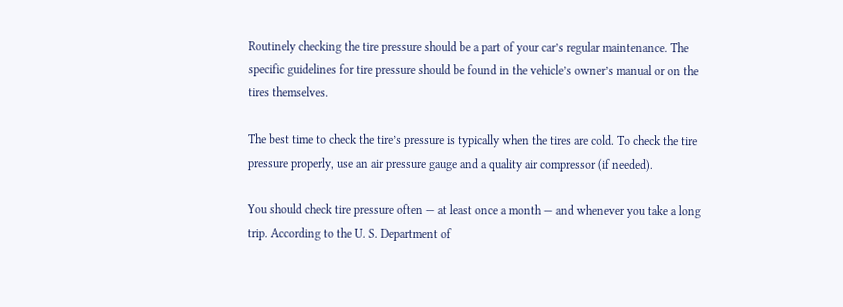Routinely checking the tire pressure should be a part of your car’s regular maintenance. The specific guidelines for tire pressure should be found in the vehicle’s owner’s manual or on the tires themselves.

The best time to check the tire’s pressure is typically when the tires are cold. To check the tire pressure properly, use an air pressure gauge and a quality air compressor (if needed).

You should check tire pressure often — at least once a month — and whenever you take a long trip. According to the U. S. Department of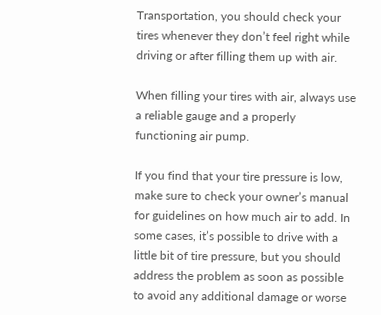Transportation, you should check your tires whenever they don’t feel right while driving or after filling them up with air.

When filling your tires with air, always use a reliable gauge and a properly functioning air pump.

If you find that your tire pressure is low, make sure to check your owner’s manual for guidelines on how much air to add. In some cases, it’s possible to drive with a little bit of tire pressure, but you should address the problem as soon as possible to avoid any additional damage or worse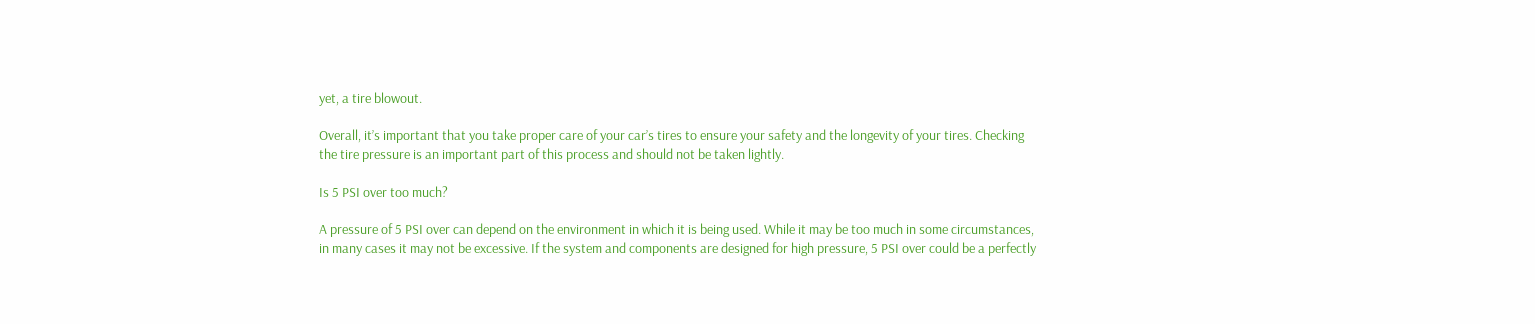yet, a tire blowout.

Overall, it’s important that you take proper care of your car’s tires to ensure your safety and the longevity of your tires. Checking the tire pressure is an important part of this process and should not be taken lightly.

Is 5 PSI over too much?

A pressure of 5 PSI over can depend on the environment in which it is being used. While it may be too much in some circumstances, in many cases it may not be excessive. If the system and components are designed for high pressure, 5 PSI over could be a perfectly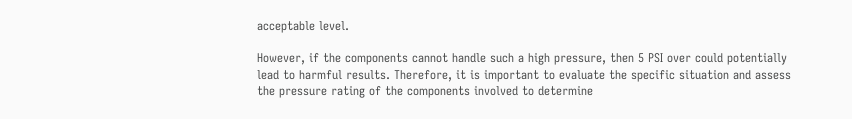acceptable level.

However, if the components cannot handle such a high pressure, then 5 PSI over could potentially lead to harmful results. Therefore, it is important to evaluate the specific situation and assess the pressure rating of the components involved to determine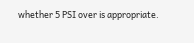whether 5 PSI over is appropriate.